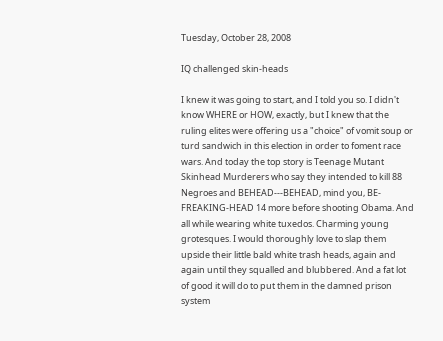Tuesday, October 28, 2008

IQ challenged skin-heads

I knew it was going to start, and I told you so. I didn't know WHERE or HOW, exactly, but I knew that the ruling elites were offering us a "choice" of vomit soup or turd sandwich in this election in order to foment race wars. And today the top story is Teenage Mutant Skinhead Murderers who say they intended to kill 88 Negroes and BEHEAD---BEHEAD, mind you, BE-FREAKING-HEAD 14 more before shooting Obama. And all while wearing white tuxedos. Charming young grotesques. I would thoroughly love to slap them upside their little bald white trash heads, again and again until they squalled and blubbered. And a fat lot of good it will do to put them in the damned prison system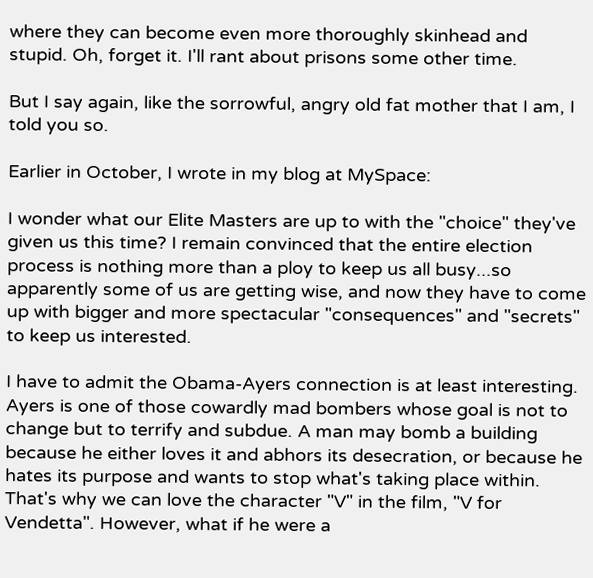where they can become even more thoroughly skinhead and stupid. Oh, forget it. I'll rant about prisons some other time.

But I say again, like the sorrowful, angry old fat mother that I am, I told you so.

Earlier in October, I wrote in my blog at MySpace:

I wonder what our Elite Masters are up to with the "choice" they've given us this time? I remain convinced that the entire election process is nothing more than a ploy to keep us all busy...so apparently some of us are getting wise, and now they have to come up with bigger and more spectacular "consequences" and "secrets" to keep us interested.

I have to admit the Obama-Ayers connection is at least interesting. Ayers is one of those cowardly mad bombers whose goal is not to change but to terrify and subdue. A man may bomb a building because he either loves it and abhors its desecration, or because he hates its purpose and wants to stop what's taking place within. That's why we can love the character "V" in the film, "V for Vendetta". However, what if he were a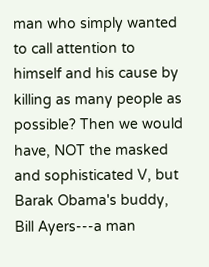man who simply wanted to call attention to himself and his cause by killing as many people as possible? Then we would have, NOT the masked and sophisticated V, but Barak Obama's buddy, Bill Ayers---a man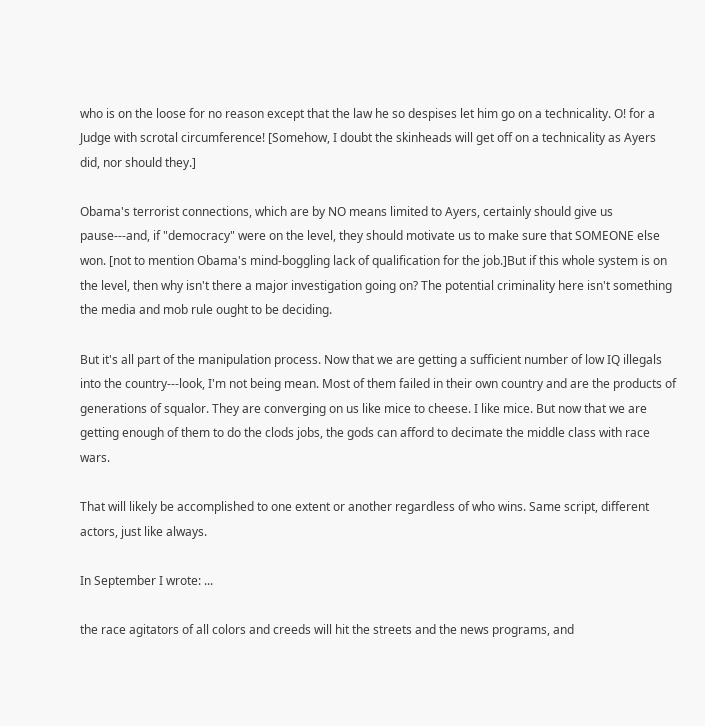who is on the loose for no reason except that the law he so despises let him go on a technicality. O! for a Judge with scrotal circumference! [Somehow, I doubt the skinheads will get off on a technicality as Ayers did, nor should they.]

Obama's terrorist connections, which are by NO means limited to Ayers, certainly should give us pause---and, if "democracy" were on the level, they should motivate us to make sure that SOMEONE else won. [not to mention Obama's mind-boggling lack of qualification for the job.]But if this whole system is on the level, then why isn't there a major investigation going on? The potential criminality here isn't something the media and mob rule ought to be deciding.

But it's all part of the manipulation process. Now that we are getting a sufficient number of low IQ illegals into the country---look, I'm not being mean. Most of them failed in their own country and are the products of generations of squalor. They are converging on us like mice to cheese. I like mice. But now that we are getting enough of them to do the clods jobs, the gods can afford to decimate the middle class with race wars.

That will likely be accomplished to one extent or another regardless of who wins. Same script, different actors, just like always.

In September I wrote: ...

the race agitators of all colors and creeds will hit the streets and the news programs, and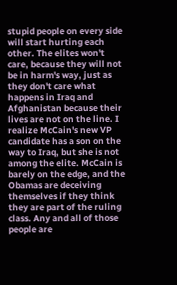stupid people on every side will start hurting each other. The elites won't care, because they will not be in harm's way, just as they don't care what happens in Iraq and Afghanistan because their lives are not on the line. I realize McCain's new VP candidate has a son on the way to Iraq, but she is not among the elite. McCain is barely on the edge, and the Obamas are deceiving themselves if they think they are part of the ruling class. Any and all of those people are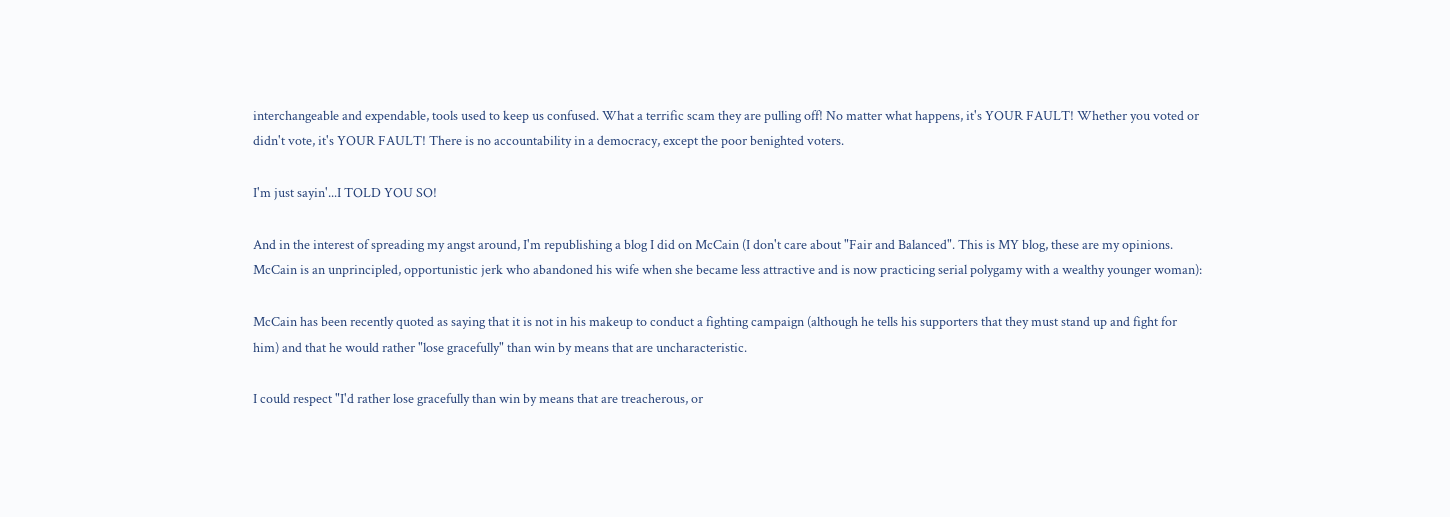interchangeable and expendable, tools used to keep us confused. What a terrific scam they are pulling off! No matter what happens, it's YOUR FAULT! Whether you voted or didn't vote, it's YOUR FAULT! There is no accountability in a democracy, except the poor benighted voters.

I'm just sayin'...I TOLD YOU SO!

And in the interest of spreading my angst around, I'm republishing a blog I did on McCain (I don't care about "Fair and Balanced". This is MY blog, these are my opinions. McCain is an unprincipled, opportunistic jerk who abandoned his wife when she became less attractive and is now practicing serial polygamy with a wealthy younger woman):

McCain has been recently quoted as saying that it is not in his makeup to conduct a fighting campaign (although he tells his supporters that they must stand up and fight for him) and that he would rather "lose gracefully" than win by means that are uncharacteristic.

I could respect "I'd rather lose gracefully than win by means that are treacherous, or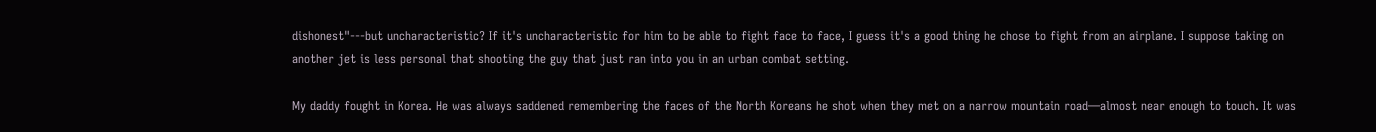dishonest"---but uncharacteristic? If it's uncharacteristic for him to be able to fight face to face, I guess it's a good thing he chose to fight from an airplane. I suppose taking on another jet is less personal that shooting the guy that just ran into you in an urban combat setting.

My daddy fought in Korea. He was always saddened remembering the faces of the North Koreans he shot when they met on a narrow mountain road—almost near enough to touch. It was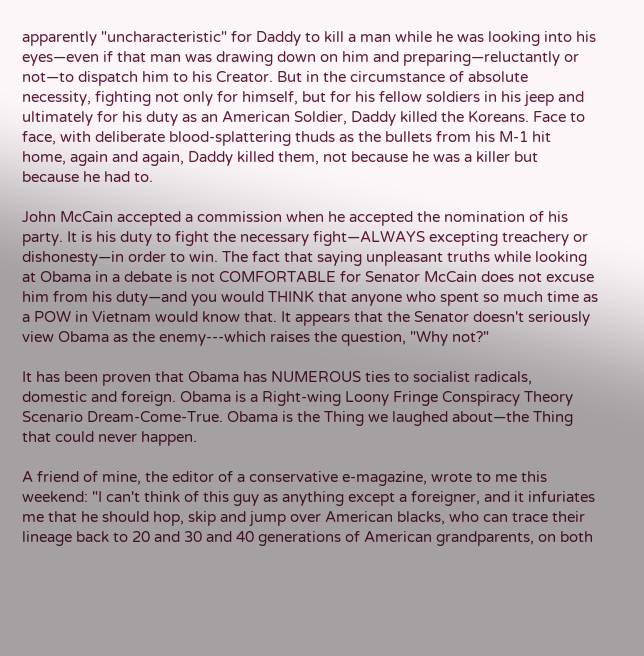apparently "uncharacteristic" for Daddy to kill a man while he was looking into his eyes—even if that man was drawing down on him and preparing—reluctantly or not—to dispatch him to his Creator. But in the circumstance of absolute necessity, fighting not only for himself, but for his fellow soldiers in his jeep and ultimately for his duty as an American Soldier, Daddy killed the Koreans. Face to face, with deliberate blood-splattering thuds as the bullets from his M-1 hit home, again and again, Daddy killed them, not because he was a killer but because he had to.

John McCain accepted a commission when he accepted the nomination of his party. It is his duty to fight the necessary fight—ALWAYS excepting treachery or dishonesty—in order to win. The fact that saying unpleasant truths while looking at Obama in a debate is not COMFORTABLE for Senator McCain does not excuse him from his duty—and you would THINK that anyone who spent so much time as a POW in Vietnam would know that. It appears that the Senator doesn't seriously view Obama as the enemy---which raises the question, "Why not?"

It has been proven that Obama has NUMEROUS ties to socialist radicals, domestic and foreign. Obama is a Right-wing Loony Fringe Conspiracy Theory Scenario Dream-Come-True. Obama is the Thing we laughed about—the Thing that could never happen.

A friend of mine, the editor of a conservative e-magazine, wrote to me this weekend: "I can't think of this guy as anything except a foreigner, and it infuriates me that he should hop, skip and jump over American blacks, who can trace their lineage back to 20 and 30 and 40 generations of American grandparents, on both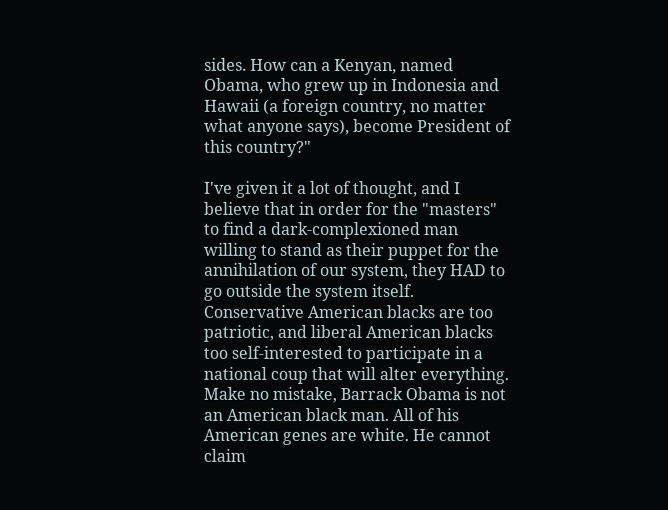sides. How can a Kenyan, named Obama, who grew up in Indonesia and Hawaii (a foreign country, no matter what anyone says), become President of this country?"

I've given it a lot of thought, and I believe that in order for the "masters" to find a dark-complexioned man willing to stand as their puppet for the annihilation of our system, they HAD to go outside the system itself. Conservative American blacks are too patriotic, and liberal American blacks too self-interested to participate in a national coup that will alter everything. Make no mistake, Barrack Obama is not an American black man. All of his American genes are white. He cannot claim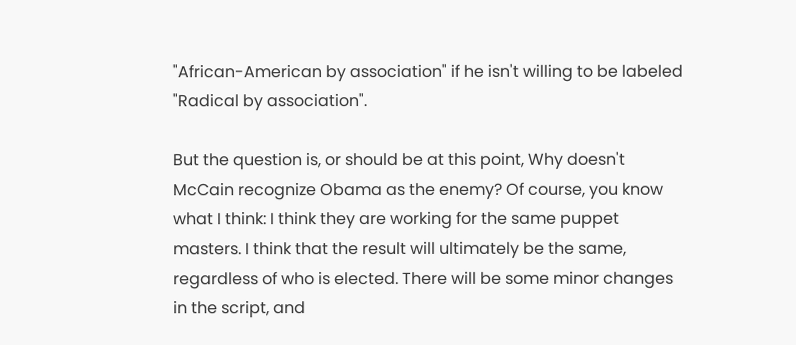"African-American by association" if he isn't willing to be labeled "Radical by association".

But the question is, or should be at this point, Why doesn't McCain recognize Obama as the enemy? Of course, you know what I think: I think they are working for the same puppet masters. I think that the result will ultimately be the same, regardless of who is elected. There will be some minor changes in the script, and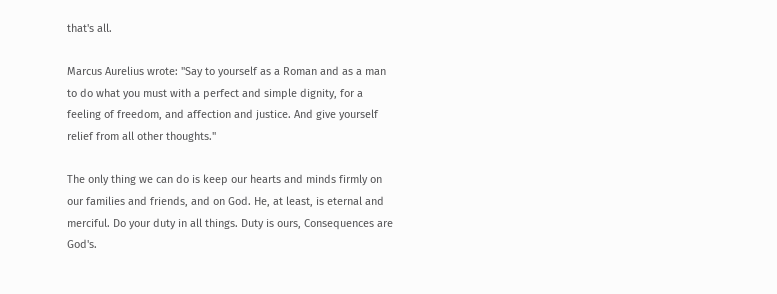that's all.

Marcus Aurelius wrote: "Say to yourself as a Roman and as a man to do what you must with a perfect and simple dignity, for a feeling of freedom, and affection and justice. And give yourself relief from all other thoughts."

The only thing we can do is keep our hearts and minds firmly on our families and friends, and on God. He, at least, is eternal and merciful. Do your duty in all things. Duty is ours, Consequences are God's.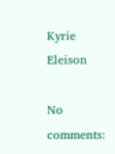Kyrie Eleison

No comments: